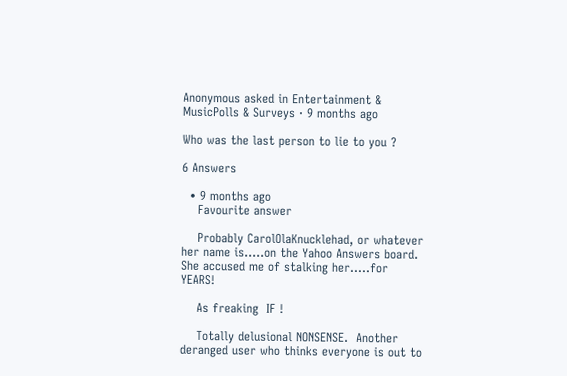Anonymous asked in Entertainment & MusicPolls & Surveys · 9 months ago

Who was the last person to lie to you ?

6 Answers

  • 9 months ago
    Favourite answer

    Probably CarolOlaKnucklehad, or whatever her name is.....on the Yahoo Answers board.  She accused me of stalking her.....for YEARS!

    As freaking  IF !

    Totally delusional NONSENSE.  Another deranged user who thinks everyone is out to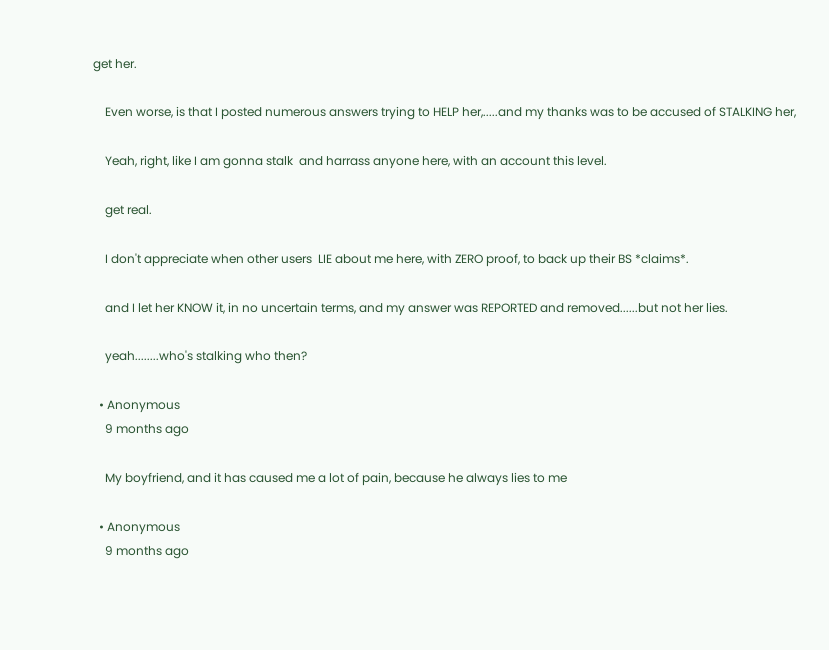get her.

    Even worse, is that I posted numerous answers trying to HELP her,.....and my thanks was to be accused of STALKING her,

    Yeah, right, like I am gonna stalk  and harrass anyone here, with an account this level.

    get real.

    I don't appreciate when other users  LIE about me here, with ZERO proof, to back up their BS *claims*.

    and I let her KNOW it, in no uncertain terms, and my answer was REPORTED and removed......but not her lies.

    yeah........who's stalking who then?

  • Anonymous
    9 months ago

    My boyfriend, and it has caused me a lot of pain, because he always lies to me

  • Anonymous
    9 months ago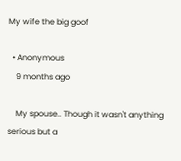My wife the big goof

  • Anonymous
    9 months ago

    My spouse.. Though it wasn't anything serious but a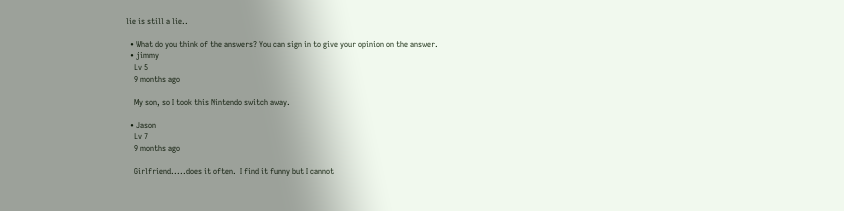lie is still a lie..

  • What do you think of the answers? You can sign in to give your opinion on the answer.
  • jimmy
    Lv 5
    9 months ago

    My son, so I took this Nintendo switch away.

  • Jason
    Lv 7
    9 months ago

    Girlfriend.....does it often.  I find it funny but I cannot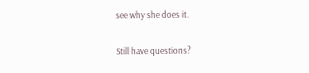see why she does it.

Still have questions?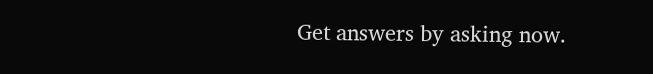Get answers by asking now.